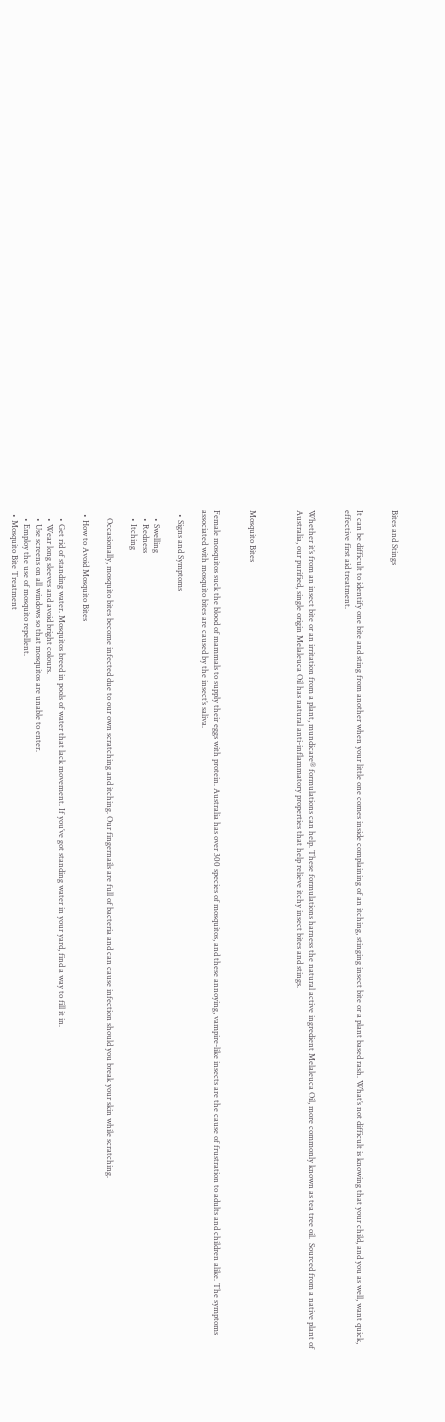Bites and Stings


It can be difficult to identify one bite and sting from another when your little one comes inside complaining of an itching, stinging insect bite or a plant based rash. What’s not difficult is knowing that your child, and you as well, want quick, effective first aid treatment.


Whether it’s from an insect bite or an irritation from a plant, mundicare® formulations can help. These formulations harness the natural active ingredient Melaleuca Oil, more commonly known as tea tree oil.  Sourced from a native plant of Australia, our purified, single origin Melaleuca Oil has natural anti-inflammatory properties that help relieve itchy insect bites and stings.



Mosquito Bites


Female mosquitos suck the blood of mammals to supply their eggs with protein. Australia has over 300 species of mosquitos, and these annoying, vampire-like insects are the cause of frustration to adults and children alike. The symptoms associated with mosquito bites are caused by the insect’s saliva.

  • Signs and Symptoms

    • Swelling
    • Redness
    • Itching

    Occasionally, mosquito bites become infected due to our own scratching and itching. Our fingernails are full of bacteria and can cause infection should you break your skin while scratching.

  • How to Avoid Mosquito Bites

    • Get rid of standing water. Mosquitos breed in pools of water that lack movement. If you’ve got standing water in your yard, find a way to fill it in.
    • Wear long sleeves and avoid bright colours.
    • Use screens on all windows so that mosquitos are unable to enter.
    • Employ the use of mosquito repellent.
  • Mosquito Bite Treatment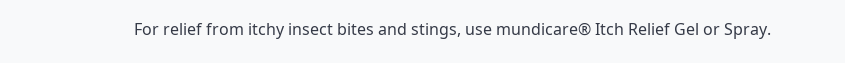For relief from itchy insect bites and stings, use mundicare® Itch Relief Gel or Spray.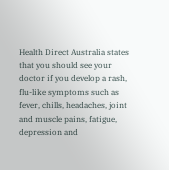Health Direct Australia states that you should see your doctor if you develop a rash, flu-like symptoms such as fever, chills, headaches, joint and muscle pains, fatigue, depression and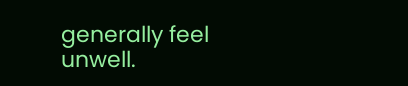generally feel unwell.